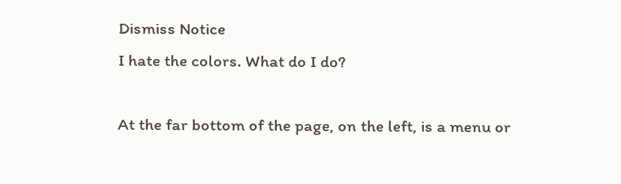Dismiss Notice
I hate the colors. What do I do?

At the far bottom of the page, on the left, is a menu or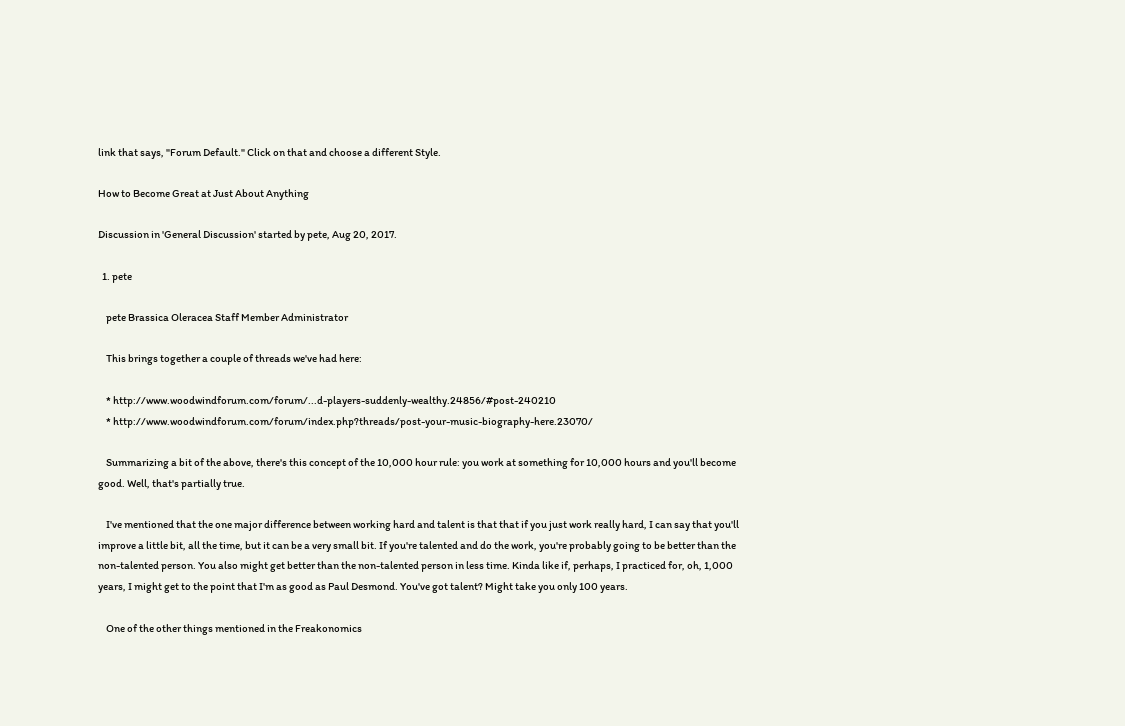link that says, "Forum Default." Click on that and choose a different Style.

How to Become Great at Just About Anything

Discussion in 'General Discussion' started by pete, Aug 20, 2017.

  1. pete

    pete Brassica Oleracea Staff Member Administrator

    This brings together a couple of threads we've had here:

    * http://www.woodwindforum.com/forum/...d-players-suddenly-wealthy.24856/#post-240210
    * http://www.woodwindforum.com/forum/index.php?threads/post-your-music-biography-here.23070/

    Summarizing a bit of the above, there's this concept of the 10,000 hour rule: you work at something for 10,000 hours and you'll become good. Well, that's partially true.

    I've mentioned that the one major difference between working hard and talent is that that if you just work really hard, I can say that you'll improve a little bit, all the time, but it can be a very small bit. If you're talented and do the work, you're probably going to be better than the non-talented person. You also might get better than the non-talented person in less time. Kinda like if, perhaps, I practiced for, oh, 1,000 years, I might get to the point that I'm as good as Paul Desmond. You've got talent? Might take you only 100 years.

    One of the other things mentioned in the Freakonomics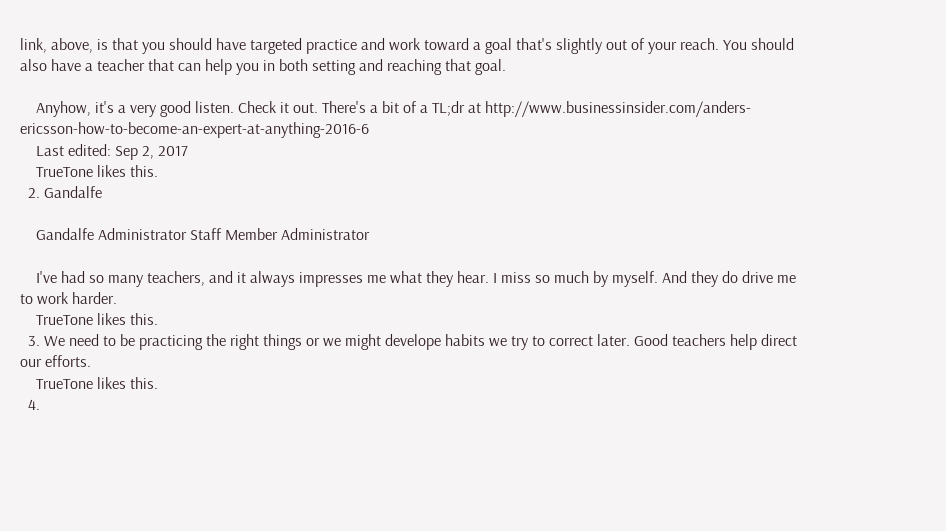link, above, is that you should have targeted practice and work toward a goal that's slightly out of your reach. You should also have a teacher that can help you in both setting and reaching that goal.

    Anyhow, it's a very good listen. Check it out. There's a bit of a TL;dr at http://www.businessinsider.com/anders-ericsson-how-to-become-an-expert-at-anything-2016-6
    Last edited: Sep 2, 2017
    TrueTone likes this.
  2. Gandalfe

    Gandalfe Administrator Staff Member Administrator

    I've had so many teachers, and it always impresses me what they hear. I miss so much by myself. And they do drive me to work harder.
    TrueTone likes this.
  3. We need to be practicing the right things or we might develope habits we try to correct later. Good teachers help direct our efforts.
    TrueTone likes this.
  4.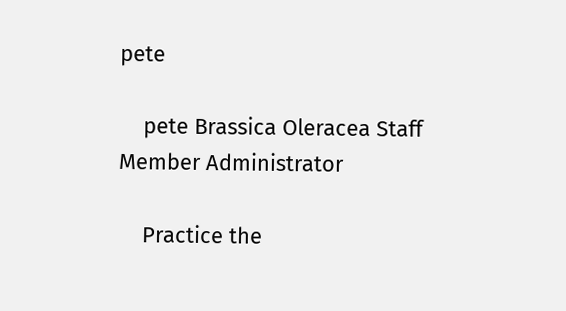pete

    pete Brassica Oleracea Staff Member Administrator

    Practice the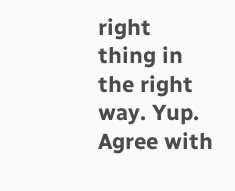right thing in the right way. Yup. Agree with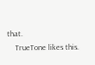that.
    TrueTone likes this.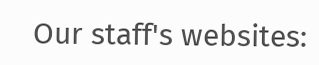Our staff's websites: